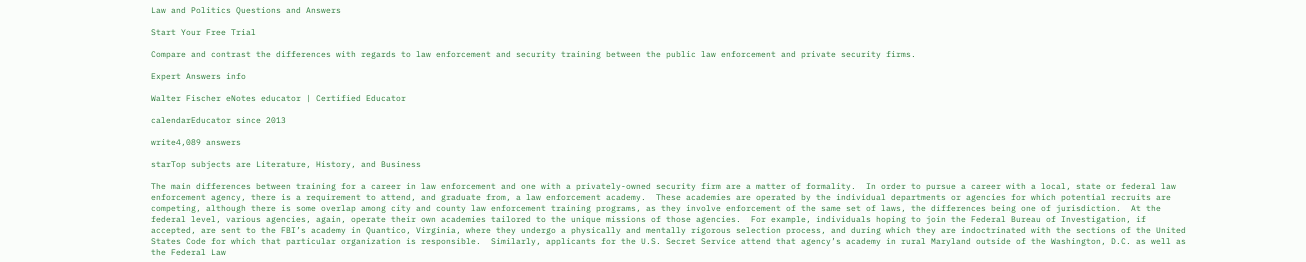Law and Politics Questions and Answers

Start Your Free Trial

Compare and contrast the differences with regards to law enforcement and security training between the public law enforcement and private security firms.

Expert Answers info

Walter Fischer eNotes educator | Certified Educator

calendarEducator since 2013

write4,089 answers

starTop subjects are Literature, History, and Business

The main differences between training for a career in law enforcement and one with a privately-owned security firm are a matter of formality.  In order to pursue a career with a local, state or federal law enforcement agency, there is a requirement to attend, and graduate from, a law enforcement academy.  These academies are operated by the individual departments or agencies for which potential recruits are competing, although there is some overlap among city and county law enforcement training programs, as they involve enforcement of the same set of laws, the differences being one of jurisdiction.  At the federal level, various agencies, again, operate their own academies tailored to the unique missions of those agencies.  For example, individuals hoping to join the Federal Bureau of Investigation, if accepted, are sent to the FBI’s academy in Quantico, Virginia, where they undergo a physically and mentally rigorous selection process, and during which they are indoctrinated with the sections of the United States Code for which that particular organization is responsible.  Similarly, applicants for the U.S. Secret Service attend that agency’s academy in rural Maryland outside of the Washington, D.C. as well as the Federal Law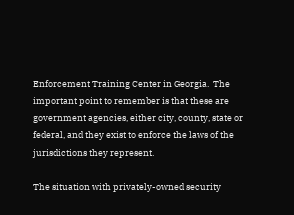Enforcement Training Center in Georgia.  The important point to remember is that these are government agencies, either city, county, state or federal, and they exist to enforce the laws of the jurisdictions they represent.

The situation with privately-owned security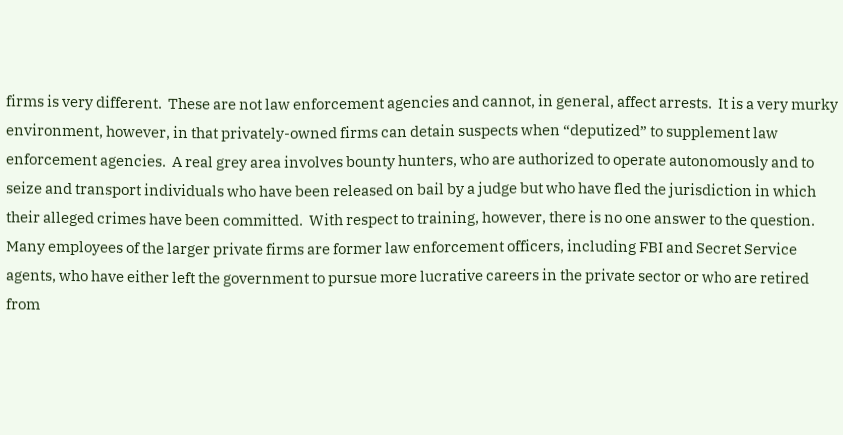firms is very different.  These are not law enforcement agencies and cannot, in general, affect arrests.  It is a very murky environment, however, in that privately-owned firms can detain suspects when “deputized” to supplement law enforcement agencies.  A real grey area involves bounty hunters, who are authorized to operate autonomously and to seize and transport individuals who have been released on bail by a judge but who have fled the jurisdiction in which their alleged crimes have been committed.  With respect to training, however, there is no one answer to the question.  Many employees of the larger private firms are former law enforcement officers, including FBI and Secret Service agents, who have either left the government to pursue more lucrative careers in the private sector or who are retired from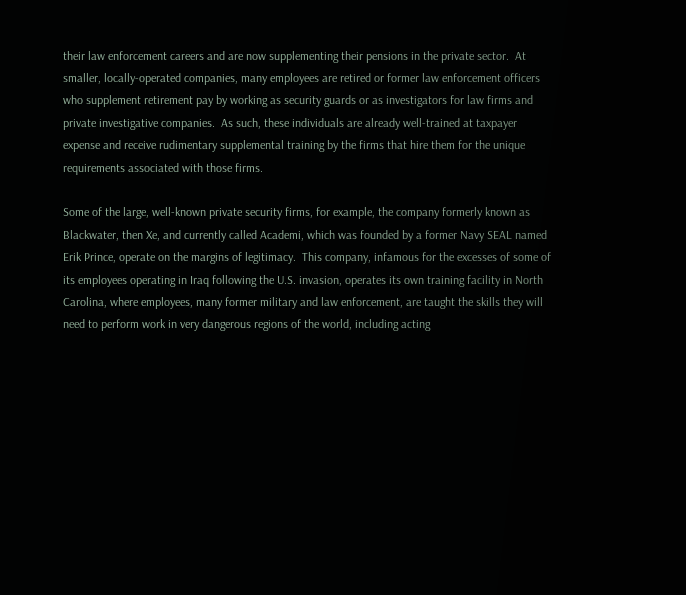their law enforcement careers and are now supplementing their pensions in the private sector.  At smaller, locally-operated companies, many employees are retired or former law enforcement officers who supplement retirement pay by working as security guards or as investigators for law firms and private investigative companies.  As such, these individuals are already well-trained at taxpayer expense and receive rudimentary supplemental training by the firms that hire them for the unique requirements associated with those firms.

Some of the large, well-known private security firms, for example, the company formerly known as Blackwater, then Xe, and currently called Academi, which was founded by a former Navy SEAL named Erik Prince, operate on the margins of legitimacy.  This company, infamous for the excesses of some of its employees operating in Iraq following the U.S. invasion, operates its own training facility in North Carolina, where employees, many former military and law enforcement, are taught the skills they will need to perform work in very dangerous regions of the world, including acting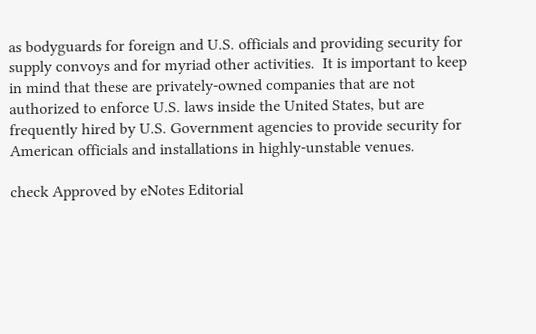as bodyguards for foreign and U.S. officials and providing security for supply convoys and for myriad other activities.  It is important to keep in mind that these are privately-owned companies that are not authorized to enforce U.S. laws inside the United States, but are frequently hired by U.S. Government agencies to provide security for American officials and installations in highly-unstable venues.

check Approved by eNotes Editorial